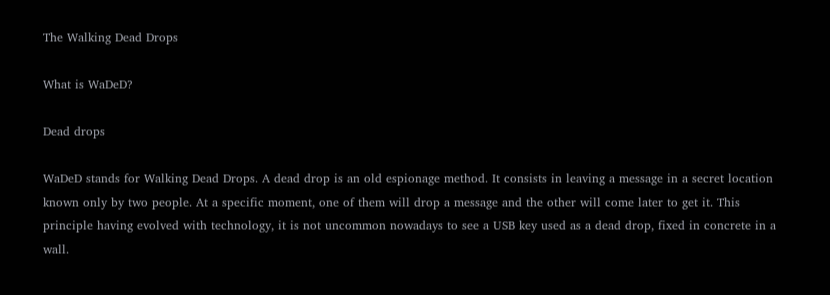The Walking Dead Drops

What is WaDeD?

Dead drops

WaDeD stands for Walking Dead Drops. A dead drop is an old espionage method. It consists in leaving a message in a secret location known only by two people. At a specific moment, one of them will drop a message and the other will come later to get it. This principle having evolved with technology, it is not uncommon nowadays to see a USB key used as a dead drop, fixed in concrete in a wall.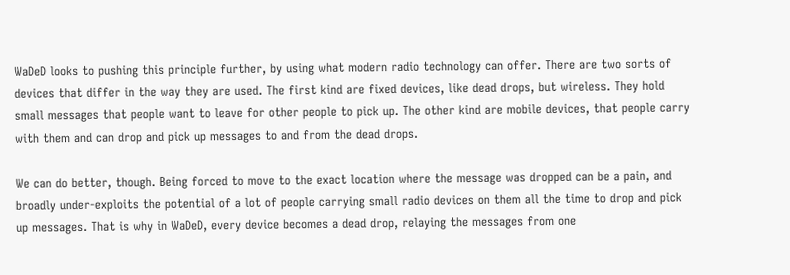WaDeD looks to pushing this principle further, by using what modern radio technology can offer. There are two sorts of devices that differ in the way they are used. The first kind are fixed devices, like dead drops, but wireless. They hold small messages that people want to leave for other people to pick up. The other kind are mobile devices, that people carry with them and can drop and pick up messages to and from the dead drops.

We can do better, though. Being forced to move to the exact location where the message was dropped can be a pain, and broadly under-exploits the potential of a lot of people carrying small radio devices on them all the time to drop and pick up messages. That is why in WaDeD, every device becomes a dead drop, relaying the messages from one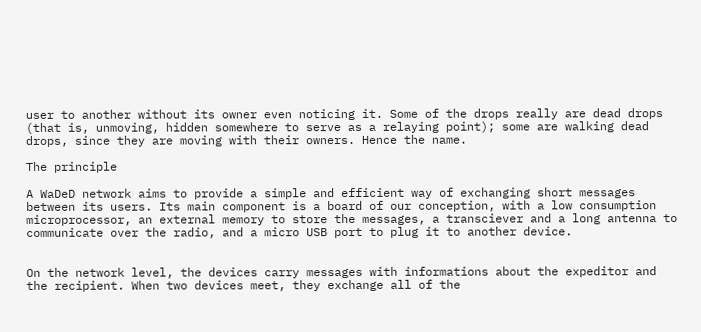user to another without its owner even noticing it. Some of the drops really are dead drops (that is, unmoving, hidden somewhere to serve as a relaying point); some are walking dead drops, since they are moving with their owners. Hence the name.

The principle

A WaDeD network aims to provide a simple and efficient way of exchanging short messages between its users. Its main component is a board of our conception, with a low consumption microprocessor, an external memory to store the messages, a transciever and a long antenna to communicate over the radio, and a micro USB port to plug it to another device.


On the network level, the devices carry messages with informations about the expeditor and the recipient. When two devices meet, they exchange all of the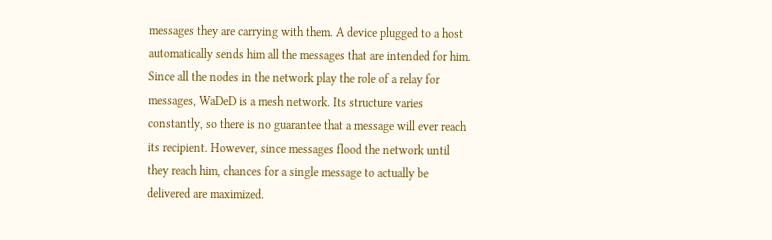messages they are carrying with them. A device plugged to a host automatically sends him all the messages that are intended for him. Since all the nodes in the network play the role of a relay for messages, WaDeD is a mesh network. Its structure varies constantly, so there is no guarantee that a message will ever reach its recipient. However, since messages flood the network until they reach him, chances for a single message to actually be delivered are maximized.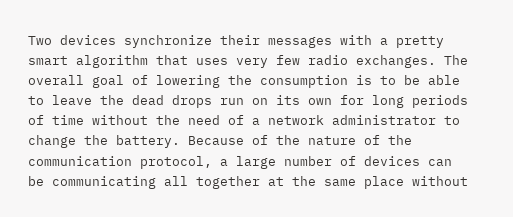Two devices synchronize their messages with a pretty smart algorithm that uses very few radio exchanges. The overall goal of lowering the consumption is to be able to leave the dead drops run on its own for long periods of time without the need of a network administrator to change the battery. Because of the nature of the communication protocol, a large number of devices can be communicating all together at the same place without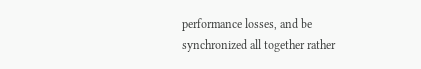performance losses, and be synchronized all together rather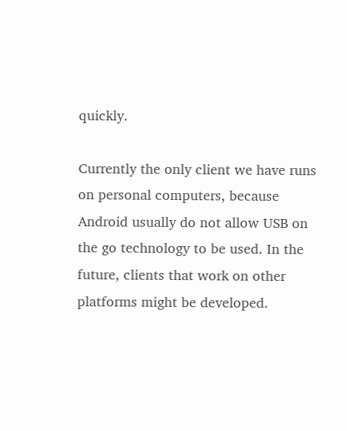quickly.

Currently the only client we have runs on personal computers, because Android usually do not allow USB on the go technology to be used. In the future, clients that work on other platforms might be developed.